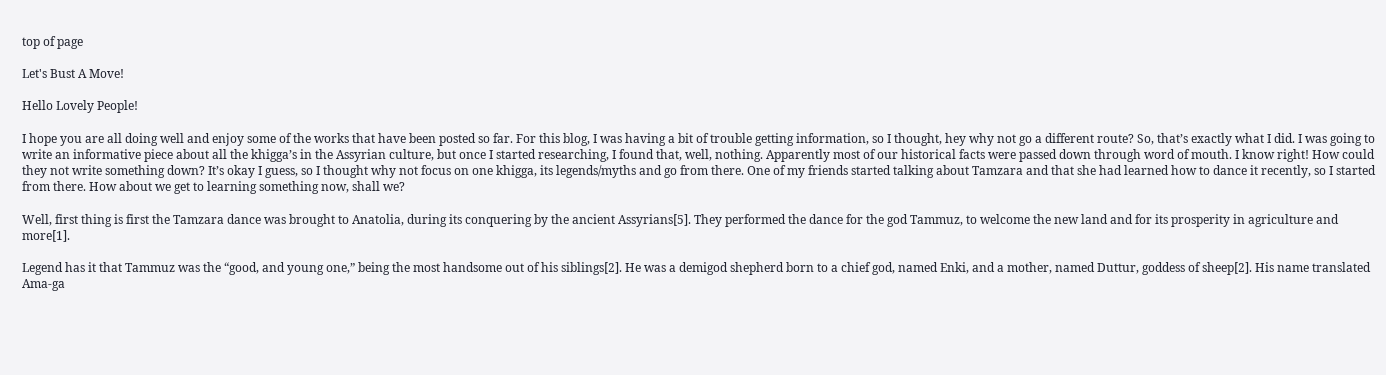top of page

Let's Bust A Move!

Hello Lovely People!

I hope you are all doing well and enjoy some of the works that have been posted so far. For this blog, I was having a bit of trouble getting information, so I thought, hey why not go a different route? So, that’s exactly what I did. I was going to write an informative piece about all the khigga’s in the Assyrian culture, but once I started researching, I found that, well, nothing. Apparently most of our historical facts were passed down through word of mouth. I know right! How could they not write something down? It’s okay I guess, so I thought why not focus on one khigga, its legends/myths and go from there. One of my friends started talking about Tamzara and that she had learned how to dance it recently, so I started from there. How about we get to learning something now, shall we?

Well, first thing is first the Tamzara dance was brought to Anatolia, during its conquering by the ancient Assyrians[5]. They performed the dance for the god Tammuz, to welcome the new land and for its prosperity in agriculture and more[1].

Legend has it that Tammuz was the “good, and young one,” being the most handsome out of his siblings[2]. He was a demigod shepherd born to a chief god, named Enki, and a mother, named Duttur, goddess of sheep[2]. His name translated Ama-ga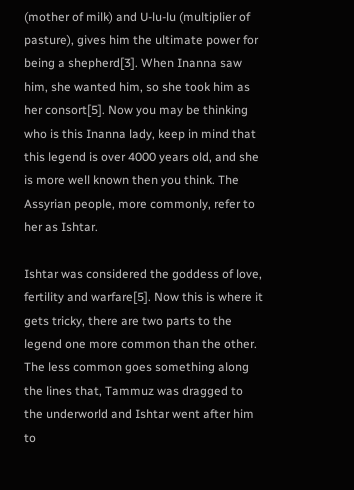(mother of milk) and U-lu-lu (multiplier of pasture), gives him the ultimate power for being a shepherd[3]. When Inanna saw him, she wanted him, so she took him as her consort[5]. Now you may be thinking who is this Inanna lady, keep in mind that this legend is over 4000 years old, and she is more well known then you think. The Assyrian people, more commonly, refer to her as Ishtar.

Ishtar was considered the goddess of love, fertility and warfare[5]. Now this is where it gets tricky, there are two parts to the legend one more common than the other. The less common goes something along the lines that, Tammuz was dragged to the underworld and Ishtar went after him to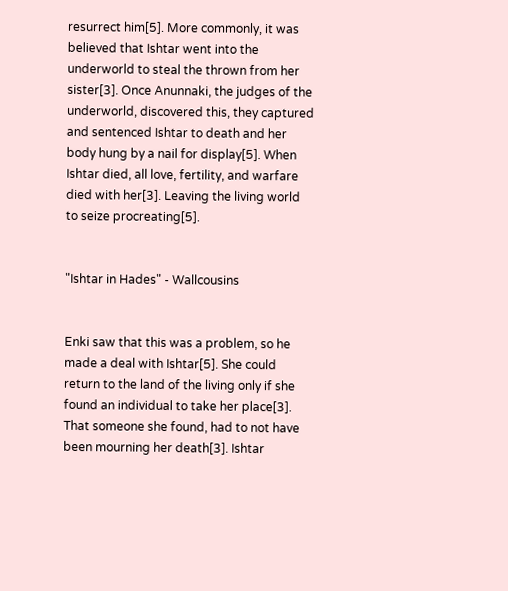resurrect him[5]. More commonly, it was believed that Ishtar went into the underworld to steal the thrown from her sister[3]. Once Anunnaki, the judges of the underworld, discovered this, they captured and sentenced Ishtar to death and her body hung by a nail for display[5]. When Ishtar died, all love, fertility, and warfare died with her[3]. Leaving the living world to seize procreating[5].


"Ishtar in Hades" - Wallcousins


Enki saw that this was a problem, so he made a deal with Ishtar[5]. She could return to the land of the living only if she found an individual to take her place[3]. That someone she found, had to not have been mourning her death[3]. Ishtar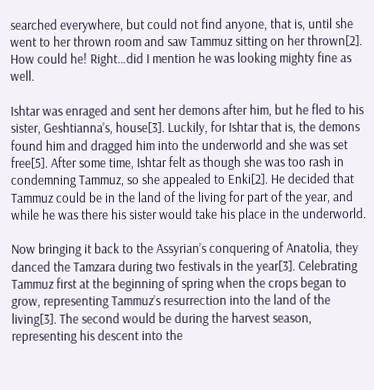searched everywhere, but could not find anyone, that is, until she went to her thrown room and saw Tammuz sitting on her thrown[2]. How could he! Right…did I mention he was looking mighty fine as well.

Ishtar was enraged and sent her demons after him, but he fled to his sister, Geshtianna’s, house[3]. Luckily, for Ishtar that is, the demons found him and dragged him into the underworld and she was set free[5]. After some time, Ishtar felt as though she was too rash in condemning Tammuz, so she appealed to Enki[2]. He decided that Tammuz could be in the land of the living for part of the year, and while he was there his sister would take his place in the underworld.

Now bringing it back to the Assyrian’s conquering of Anatolia, they danced the Tamzara during two festivals in the year[3]. Celebrating Tammuz first at the beginning of spring when the crops began to grow, representing Tammuz’s resurrection into the land of the living[3]. The second would be during the harvest season, representing his descent into the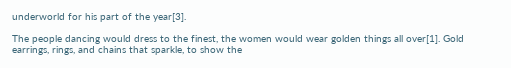underworld for his part of the year[3].

The people dancing would dress to the finest, the women would wear golden things all over[1]. Gold earrings, rings, and chains that sparkle, to show the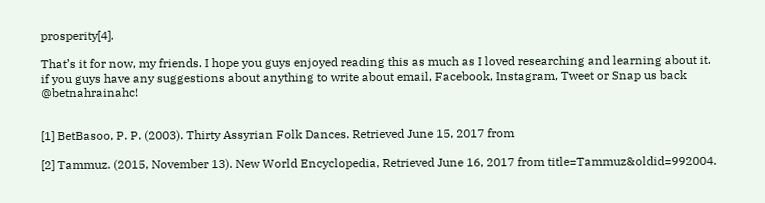prosperity[4].

That’s it for now, my friends. I hope you guys enjoyed reading this as much as I loved researching and learning about it. if you guys have any suggestions about anything to write about email, Facebook, Instagram, Tweet or Snap us back @betnahrainahc!


[1] BetBasoo, P. P. (2003). Thirty Assyrian Folk Dances. Retrieved June 15, 2017 from

[2] Tammuz. (2015, November 13). New World Encyclopedia, Retrieved June 16, 2017 from title=Tammuz&oldid=992004.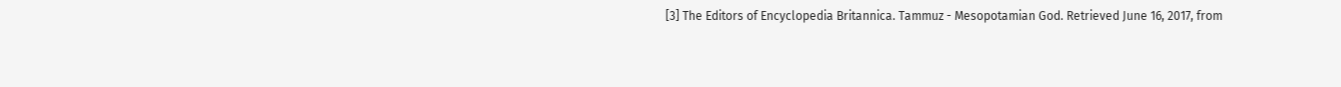[3] The Editors of Encyclopedia Britannica. Tammuz - Mesopotamian God. Retrieved June 16, 2017, from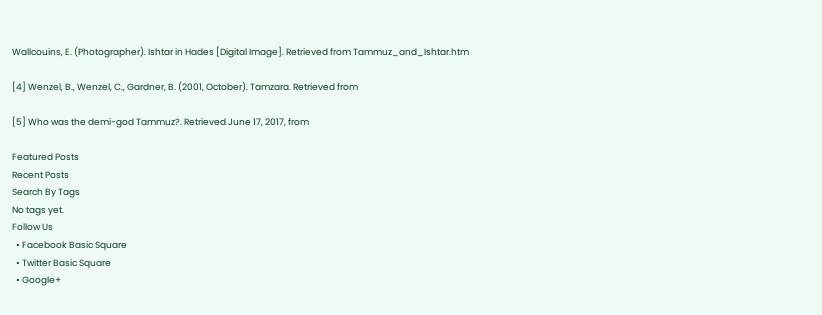Wallcouins, E. (Photographer). Ishtar in Hades [Digital Image]. Retrieved from Tammuz_and_Ishtar.htm

[4] Wenzel, B., Wenzel, C., Gardner, B. (2001, October). Tamzara. Retrieved from

[5] Who was the demi-god Tammuz?. Retrieved June 17, 2017, from

Featured Posts
Recent Posts
Search By Tags
No tags yet.
Follow Us
  • Facebook Basic Square
  • Twitter Basic Square
  • Google+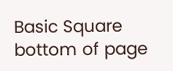Basic Square
bottom of page